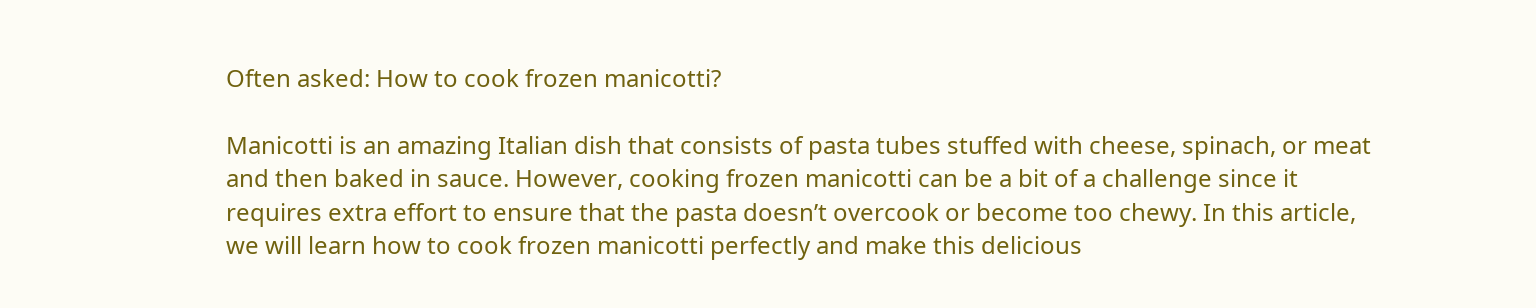Often asked: How to cook frozen manicotti?

Manicotti is an amazing Italian dish that consists of pasta tubes stuffed with cheese, spinach, or meat and then baked in sauce. However, cooking frozen manicotti can be a bit of a challenge since it requires extra effort to ensure that the pasta doesn’t overcook or become too chewy. In this article, we will learn how to cook frozen manicotti perfectly and make this delicious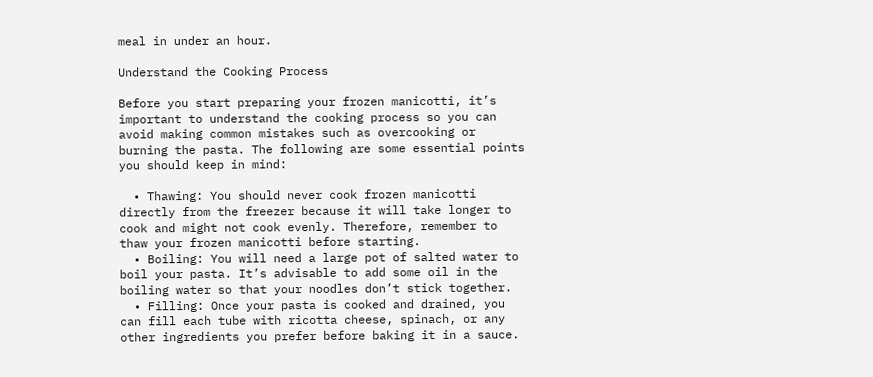meal in under an hour.

Understand the Cooking Process

Before you start preparing your frozen manicotti, it’s important to understand the cooking process so you can avoid making common mistakes such as overcooking or burning the pasta. The following are some essential points you should keep in mind:

  • Thawing: You should never cook frozen manicotti directly from the freezer because it will take longer to cook and might not cook evenly. Therefore, remember to thaw your frozen manicotti before starting.
  • Boiling: You will need a large pot of salted water to boil your pasta. It’s advisable to add some oil in the boiling water so that your noodles don’t stick together.
  • Filling: Once your pasta is cooked and drained, you can fill each tube with ricotta cheese, spinach, or any other ingredients you prefer before baking it in a sauce.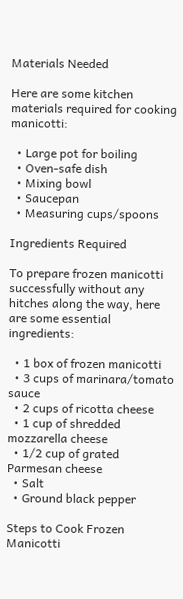Materials Needed

Here are some kitchen materials required for cooking manicotti:

  • Large pot for boiling
  • Oven-safe dish
  • Mixing bowl
  • Saucepan
  • Measuring cups/spoons

Ingredients Required

To prepare frozen manicotti successfully without any hitches along the way, here are some essential ingredients:

  • 1 box of frozen manicotti
  • 3 cups of marinara/tomato sauce
  • 2 cups of ricotta cheese
  • 1 cup of shredded mozzarella cheese
  • 1/2 cup of grated Parmesan cheese
  • Salt
  • Ground black pepper

Steps to Cook Frozen Manicotti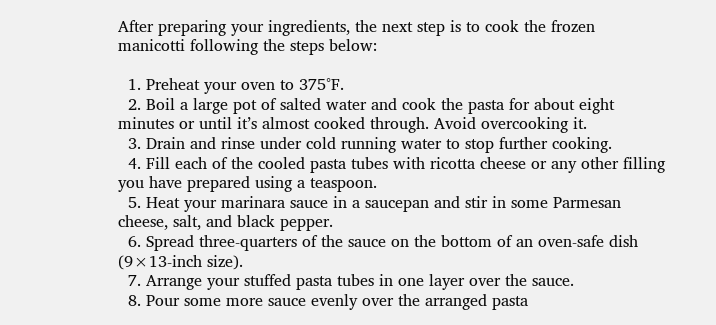After preparing your ingredients, the next step is to cook the frozen manicotti following the steps below:

  1. Preheat your oven to 375°F.
  2. Boil a large pot of salted water and cook the pasta for about eight minutes or until it’s almost cooked through. Avoid overcooking it.
  3. Drain and rinse under cold running water to stop further cooking.
  4. Fill each of the cooled pasta tubes with ricotta cheese or any other filling you have prepared using a teaspoon.
  5. Heat your marinara sauce in a saucepan and stir in some Parmesan cheese, salt, and black pepper.
  6. Spread three-quarters of the sauce on the bottom of an oven-safe dish (9×13-inch size).
  7. Arrange your stuffed pasta tubes in one layer over the sauce.
  8. Pour some more sauce evenly over the arranged pasta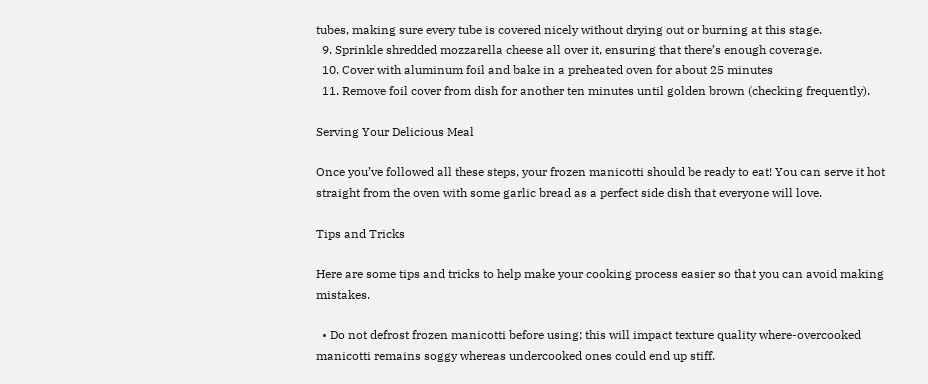tubes, making sure every tube is covered nicely without drying out or burning at this stage.
  9. Sprinkle shredded mozzarella cheese all over it, ensuring that there’s enough coverage.
  10. Cover with aluminum foil and bake in a preheated oven for about 25 minutes
  11. Remove foil cover from dish for another ten minutes until golden brown (checking frequently).

Serving Your Delicious Meal

Once you’ve followed all these steps, your frozen manicotti should be ready to eat! You can serve it hot straight from the oven with some garlic bread as a perfect side dish that everyone will love.

Tips and Tricks

Here are some tips and tricks to help make your cooking process easier so that you can avoid making mistakes.

  • Do not defrost frozen manicotti before using; this will impact texture quality where-overcooked manicotti remains soggy whereas undercooked ones could end up stiff.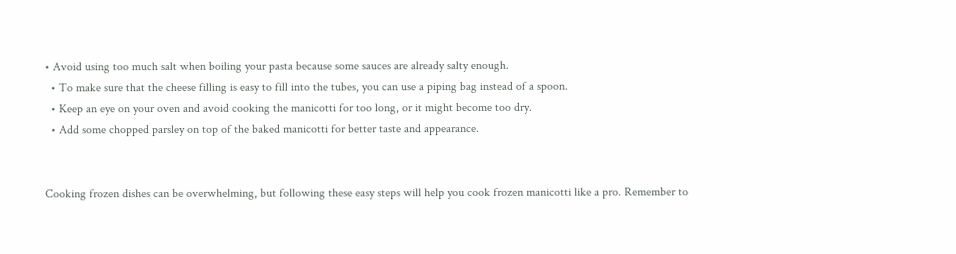• Avoid using too much salt when boiling your pasta because some sauces are already salty enough.
  • To make sure that the cheese filling is easy to fill into the tubes, you can use a piping bag instead of a spoon.
  • Keep an eye on your oven and avoid cooking the manicotti for too long, or it might become too dry.
  • Add some chopped parsley on top of the baked manicotti for better taste and appearance.


Cooking frozen dishes can be overwhelming, but following these easy steps will help you cook frozen manicotti like a pro. Remember to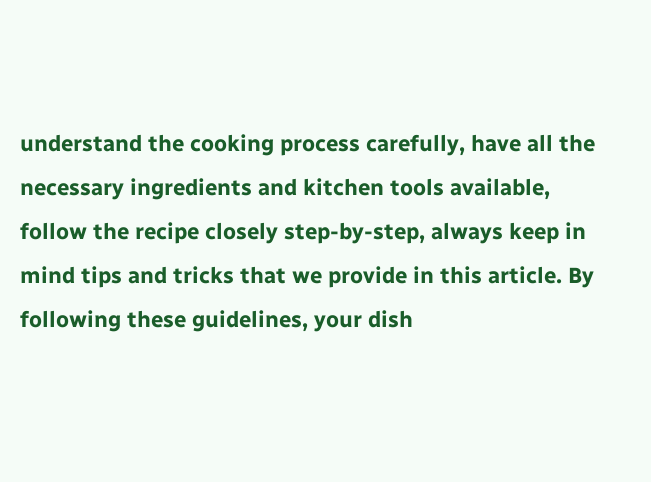understand the cooking process carefully, have all the necessary ingredients and kitchen tools available, follow the recipe closely step-by-step, always keep in mind tips and tricks that we provide in this article. By following these guidelines, your dish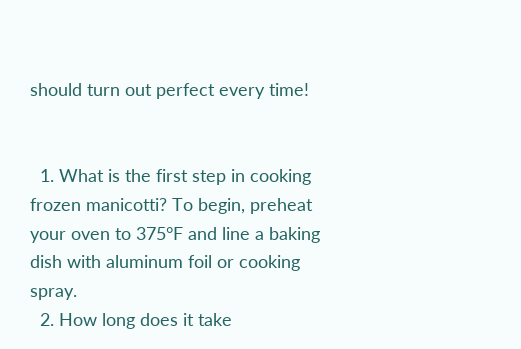should turn out perfect every time!


  1. What is the first step in cooking frozen manicotti? To begin, preheat your oven to 375°F and line a baking dish with aluminum foil or cooking spray.
  2. How long does it take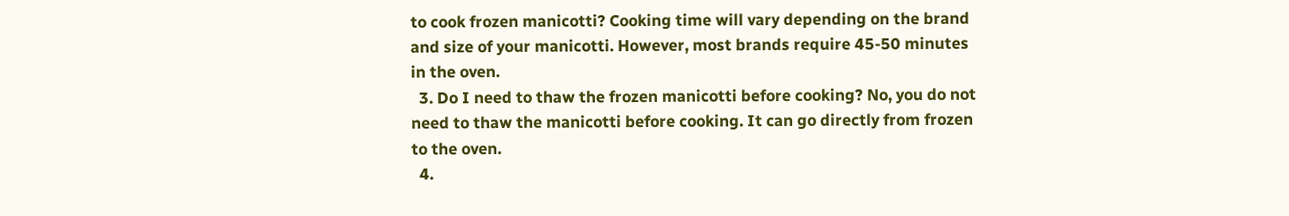to cook frozen manicotti? Cooking time will vary depending on the brand and size of your manicotti. However, most brands require 45-50 minutes in the oven.
  3. Do I need to thaw the frozen manicotti before cooking? No, you do not need to thaw the manicotti before cooking. It can go directly from frozen to the oven.
  4.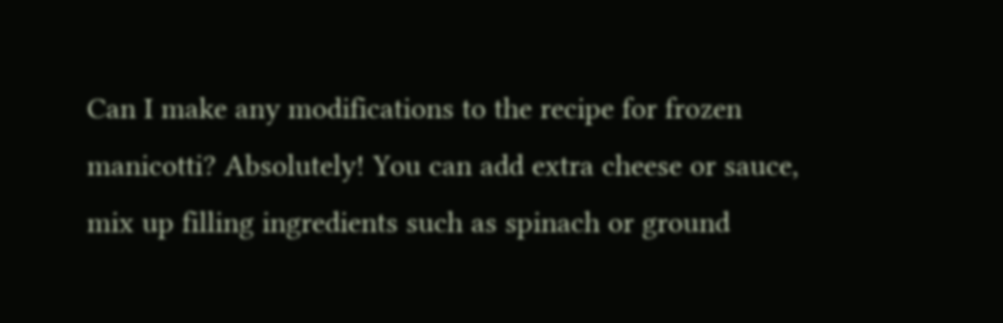Can I make any modifications to the recipe for frozen manicotti? Absolutely! You can add extra cheese or sauce, mix up filling ingredients such as spinach or ground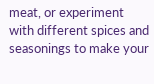meat, or experiment with different spices and seasonings to make your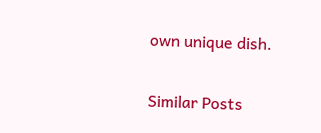own unique dish.

Similar Posts